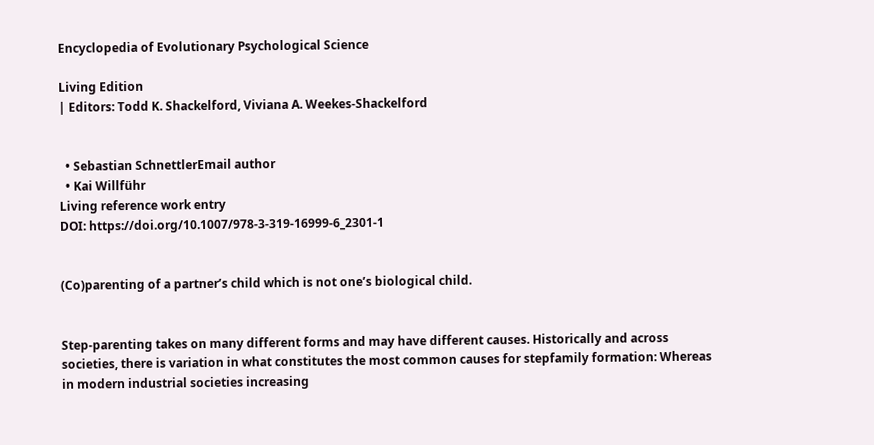Encyclopedia of Evolutionary Psychological Science

Living Edition
| Editors: Todd K. Shackelford, Viviana A. Weekes-Shackelford


  • Sebastian SchnettlerEmail author
  • Kai Willführ
Living reference work entry
DOI: https://doi.org/10.1007/978-3-319-16999-6_2301-1


(Co)parenting of a partner’s child which is not one’s biological child.


Step-parenting takes on many different forms and may have different causes. Historically and across societies, there is variation in what constitutes the most common causes for stepfamily formation: Whereas in modern industrial societies increasing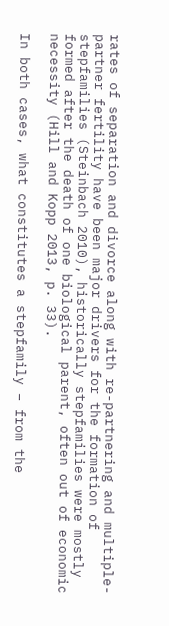rates of separation and divorce along with re-partnering and multiple-partner fertility have been major drivers for the formation of stepfamilies (Steinbach 2010), historically stepfamilies were mostly formed after the death of one biological parent, often out of economic necessity (Hill and Kopp 2013, p. 33).

In both cases, what constitutes a stepfamily – from the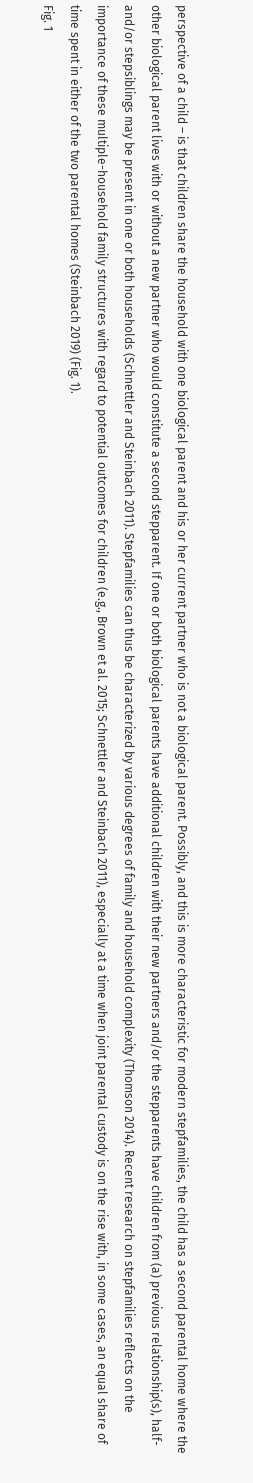perspective of a child – is that children share the household with one biological parent and his or her current partner who is not a biological parent. Possibly, and this is more characteristic for modern stepfamilies, the child has a second parental home where the other biological parent lives with or without a new partner who would constitute a second stepparent. If one or both biological parents have additional children with their new partners and/or the stepparents have children from (a) previous relationship(s), half- and/or stepsiblings may be present in one or both households (Schnettler and Steinbach 2011). Stepfamilies can thus be characterized by various degrees of family and household complexity (Thomson 2014). Recent research on stepfamilies reflects on the importance of these multiple-household family structures with regard to potential outcomes for children (e.g., Brown et al. 2015; Schnettler and Steinbach 2011), especially at a time when joint parental custody is on the rise with, in some cases, an equal share of time spent in either of the two parental homes (Steinbach 2019) (Fig. 1).
Fig. 1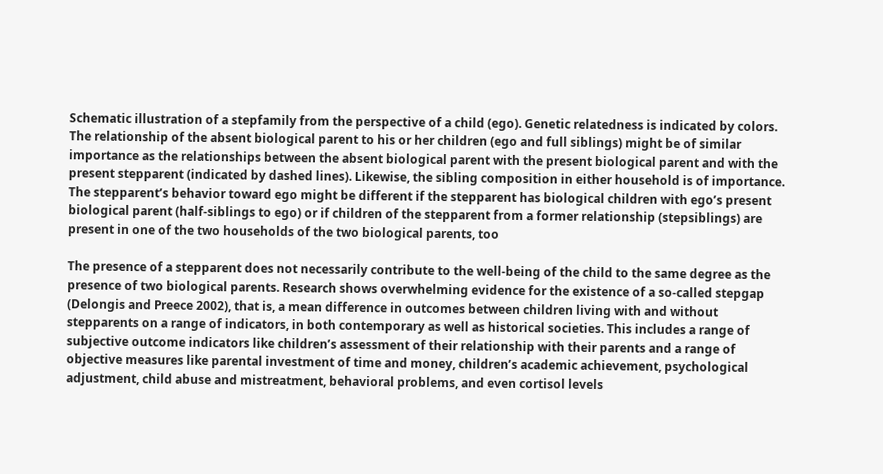Schematic illustration of a stepfamily from the perspective of a child (ego). Genetic relatedness is indicated by colors. The relationship of the absent biological parent to his or her children (ego and full siblings) might be of similar importance as the relationships between the absent biological parent with the present biological parent and with the present stepparent (indicated by dashed lines). Likewise, the sibling composition in either household is of importance. The stepparent’s behavior toward ego might be different if the stepparent has biological children with ego’s present biological parent (half-siblings to ego) or if children of the stepparent from a former relationship (stepsiblings) are present in one of the two households of the two biological parents, too

The presence of a stepparent does not necessarily contribute to the well-being of the child to the same degree as the presence of two biological parents. Research shows overwhelming evidence for the existence of a so-called stepgap (Delongis and Preece 2002), that is, a mean difference in outcomes between children living with and without stepparents on a range of indicators, in both contemporary as well as historical societies. This includes a range of subjective outcome indicators like children’s assessment of their relationship with their parents and a range of objective measures like parental investment of time and money, children’s academic achievement, psychological adjustment, child abuse and mistreatment, behavioral problems, and even cortisol levels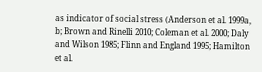as indicator of social stress (Anderson et al. 1999a, b; Brown and Rinelli 2010; Coleman et al. 2000; Daly and Wilson 1985; Flinn and England 1995; Hamilton et al.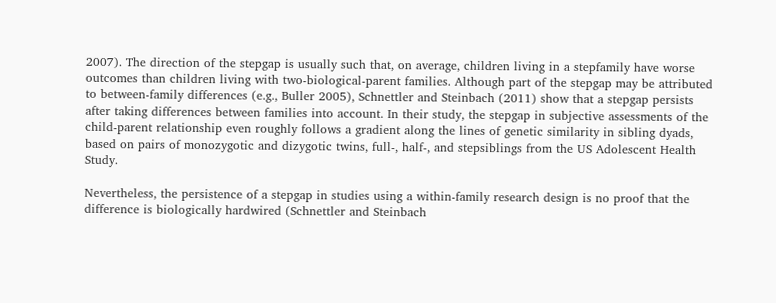2007). The direction of the stepgap is usually such that, on average, children living in a stepfamily have worse outcomes than children living with two-biological-parent families. Although part of the stepgap may be attributed to between-family differences (e.g., Buller 2005), Schnettler and Steinbach (2011) show that a stepgap persists after taking differences between families into account. In their study, the stepgap in subjective assessments of the child-parent relationship even roughly follows a gradient along the lines of genetic similarity in sibling dyads, based on pairs of monozygotic and dizygotic twins, full-, half-, and stepsiblings from the US Adolescent Health Study.

Nevertheless, the persistence of a stepgap in studies using a within-family research design is no proof that the difference is biologically hardwired (Schnettler and Steinbach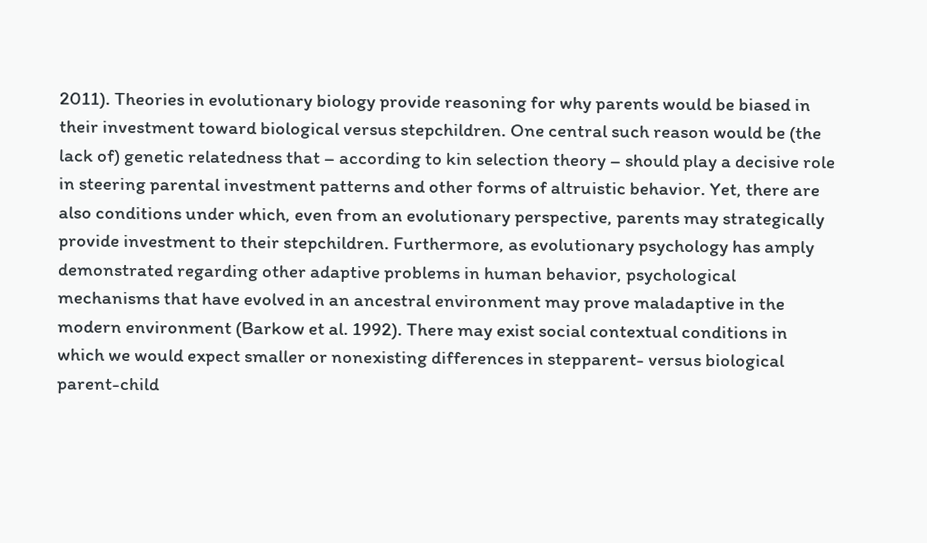2011). Theories in evolutionary biology provide reasoning for why parents would be biased in their investment toward biological versus stepchildren. One central such reason would be (the lack of) genetic relatedness that – according to kin selection theory – should play a decisive role in steering parental investment patterns and other forms of altruistic behavior. Yet, there are also conditions under which, even from an evolutionary perspective, parents may strategically provide investment to their stepchildren. Furthermore, as evolutionary psychology has amply demonstrated regarding other adaptive problems in human behavior, psychological mechanisms that have evolved in an ancestral environment may prove maladaptive in the modern environment (Barkow et al. 1992). There may exist social contextual conditions in which we would expect smaller or nonexisting differences in stepparent- versus biological parent-child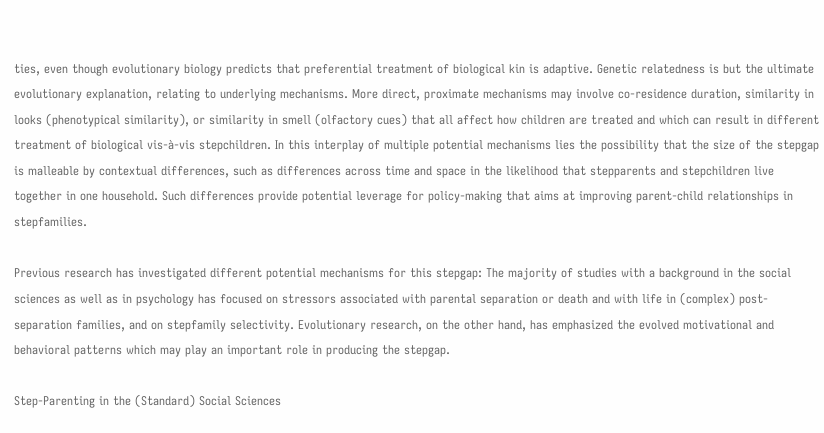ties, even though evolutionary biology predicts that preferential treatment of biological kin is adaptive. Genetic relatedness is but the ultimate evolutionary explanation, relating to underlying mechanisms. More direct, proximate mechanisms may involve co-residence duration, similarity in looks (phenotypical similarity), or similarity in smell (olfactory cues) that all affect how children are treated and which can result in different treatment of biological vis-à-vis stepchildren. In this interplay of multiple potential mechanisms lies the possibility that the size of the stepgap is malleable by contextual differences, such as differences across time and space in the likelihood that stepparents and stepchildren live together in one household. Such differences provide potential leverage for policy-making that aims at improving parent-child relationships in stepfamilies.

Previous research has investigated different potential mechanisms for this stepgap: The majority of studies with a background in the social sciences as well as in psychology has focused on stressors associated with parental separation or death and with life in (complex) post-separation families, and on stepfamily selectivity. Evolutionary research, on the other hand, has emphasized the evolved motivational and behavioral patterns which may play an important role in producing the stepgap.

Step-Parenting in the (Standard) Social Sciences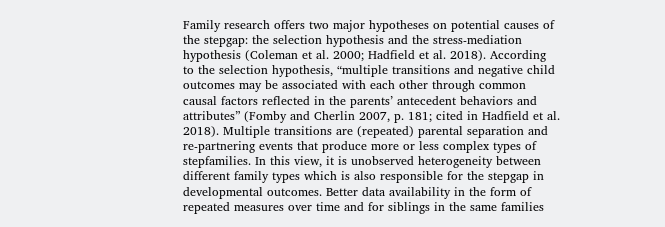Family research offers two major hypotheses on potential causes of the stepgap: the selection hypothesis and the stress-mediation hypothesis (Coleman et al. 2000; Hadfield et al. 2018). According to the selection hypothesis, “multiple transitions and negative child outcomes may be associated with each other through common causal factors reflected in the parents’ antecedent behaviors and attributes” (Fomby and Cherlin 2007, p. 181; cited in Hadfield et al. 2018). Multiple transitions are (repeated) parental separation and re-partnering events that produce more or less complex types of stepfamilies. In this view, it is unobserved heterogeneity between different family types which is also responsible for the stepgap in developmental outcomes. Better data availability in the form of repeated measures over time and for siblings in the same families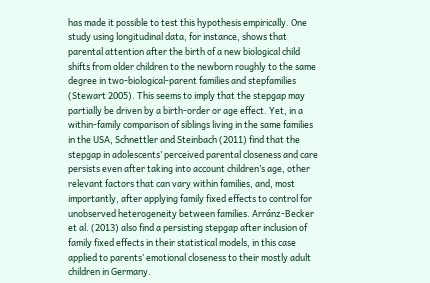has made it possible to test this hypothesis empirically. One study using longitudinal data, for instance, shows that parental attention after the birth of a new biological child shifts from older children to the newborn roughly to the same degree in two-biological-parent families and stepfamilies (Stewart 2005). This seems to imply that the stepgap may partially be driven by a birth-order or age effect. Yet, in a within-family comparison of siblings living in the same families in the USA, Schnettler and Steinbach (2011) find that the stepgap in adolescents’ perceived parental closeness and care persists even after taking into account children’s age, other relevant factors that can vary within families, and, most importantly, after applying family fixed effects to control for unobserved heterogeneity between families. Arránz-Becker et al. (2013) also find a persisting stepgap after inclusion of family fixed effects in their statistical models, in this case applied to parents’ emotional closeness to their mostly adult children in Germany.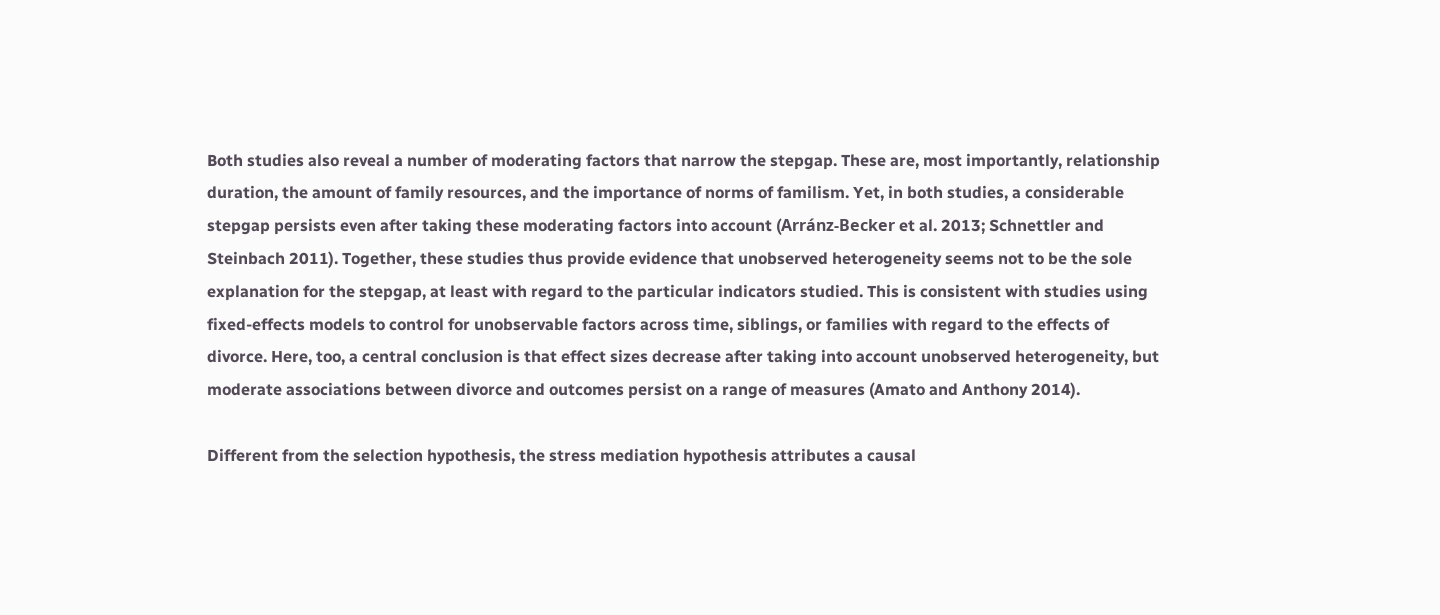Both studies also reveal a number of moderating factors that narrow the stepgap. These are, most importantly, relationship duration, the amount of family resources, and the importance of norms of familism. Yet, in both studies, a considerable stepgap persists even after taking these moderating factors into account (Arránz-Becker et al. 2013; Schnettler and Steinbach 2011). Together, these studies thus provide evidence that unobserved heterogeneity seems not to be the sole explanation for the stepgap, at least with regard to the particular indicators studied. This is consistent with studies using fixed-effects models to control for unobservable factors across time, siblings, or families with regard to the effects of divorce. Here, too, a central conclusion is that effect sizes decrease after taking into account unobserved heterogeneity, but moderate associations between divorce and outcomes persist on a range of measures (Amato and Anthony 2014).

Different from the selection hypothesis, the stress mediation hypothesis attributes a causal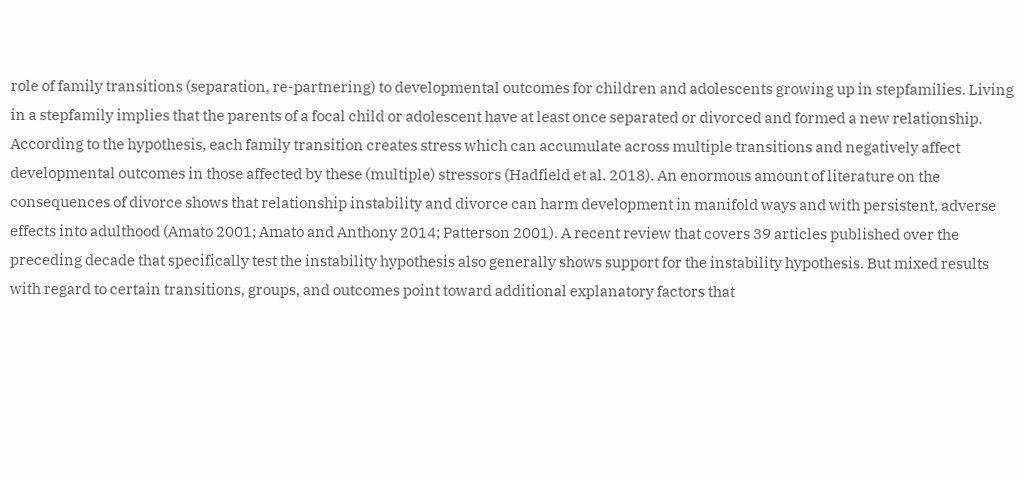role of family transitions (separation, re-partnering) to developmental outcomes for children and adolescents growing up in stepfamilies. Living in a stepfamily implies that the parents of a focal child or adolescent have at least once separated or divorced and formed a new relationship. According to the hypothesis, each family transition creates stress which can accumulate across multiple transitions and negatively affect developmental outcomes in those affected by these (multiple) stressors (Hadfield et al. 2018). An enormous amount of literature on the consequences of divorce shows that relationship instability and divorce can harm development in manifold ways and with persistent, adverse effects into adulthood (Amato 2001; Amato and Anthony 2014; Patterson 2001). A recent review that covers 39 articles published over the preceding decade that specifically test the instability hypothesis also generally shows support for the instability hypothesis. But mixed results with regard to certain transitions, groups, and outcomes point toward additional explanatory factors that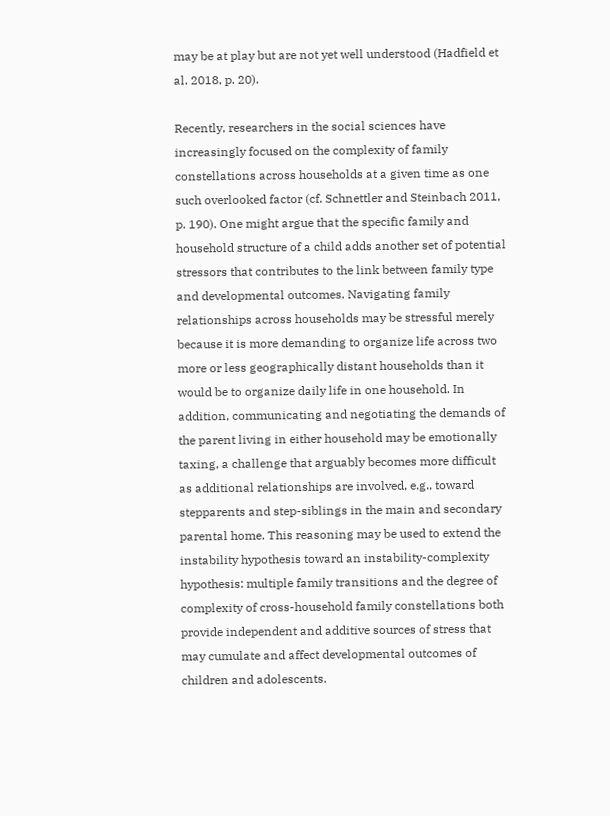may be at play but are not yet well understood (Hadfield et al. 2018, p. 20).

Recently, researchers in the social sciences have increasingly focused on the complexity of family constellations across households at a given time as one such overlooked factor (cf. Schnettler and Steinbach 2011, p. 190). One might argue that the specific family and household structure of a child adds another set of potential stressors that contributes to the link between family type and developmental outcomes. Navigating family relationships across households may be stressful merely because it is more demanding to organize life across two more or less geographically distant households than it would be to organize daily life in one household. In addition, communicating and negotiating the demands of the parent living in either household may be emotionally taxing, a challenge that arguably becomes more difficult as additional relationships are involved, e.g., toward stepparents and step-siblings in the main and secondary parental home. This reasoning may be used to extend the instability hypothesis toward an instability-complexity hypothesis: multiple family transitions and the degree of complexity of cross-household family constellations both provide independent and additive sources of stress that may cumulate and affect developmental outcomes of children and adolescents.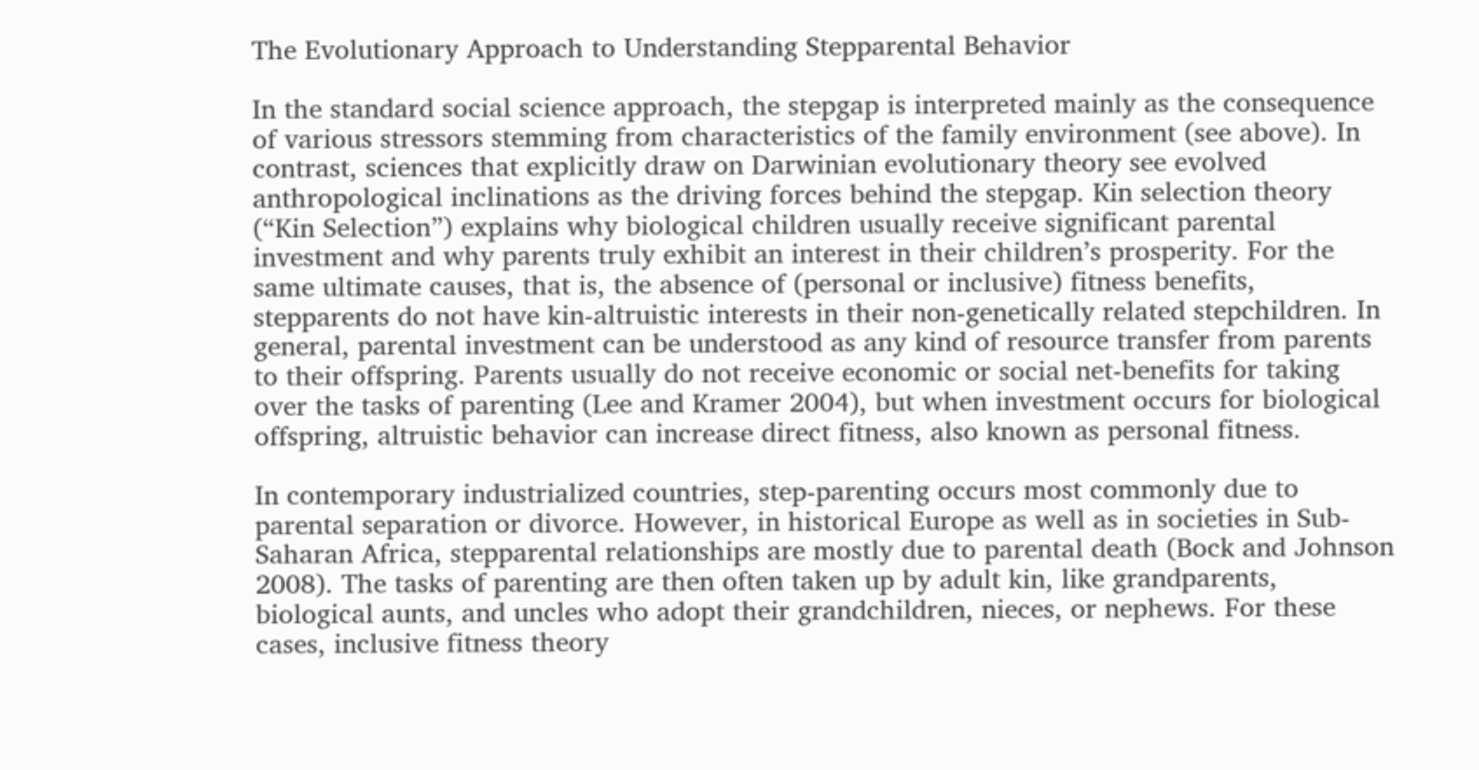The Evolutionary Approach to Understanding Stepparental Behavior

In the standard social science approach, the stepgap is interpreted mainly as the consequence of various stressors stemming from characteristics of the family environment (see above). In contrast, sciences that explicitly draw on Darwinian evolutionary theory see evolved anthropological inclinations as the driving forces behind the stepgap. Kin selection theory (“Kin Selection”) explains why biological children usually receive significant parental investment and why parents truly exhibit an interest in their children’s prosperity. For the same ultimate causes, that is, the absence of (personal or inclusive) fitness benefits, stepparents do not have kin-altruistic interests in their non-genetically related stepchildren. In general, parental investment can be understood as any kind of resource transfer from parents to their offspring. Parents usually do not receive economic or social net-benefits for taking over the tasks of parenting (Lee and Kramer 2004), but when investment occurs for biological offspring, altruistic behavior can increase direct fitness, also known as personal fitness.

In contemporary industrialized countries, step-parenting occurs most commonly due to parental separation or divorce. However, in historical Europe as well as in societies in Sub-Saharan Africa, stepparental relationships are mostly due to parental death (Bock and Johnson 2008). The tasks of parenting are then often taken up by adult kin, like grandparents, biological aunts, and uncles who adopt their grandchildren, nieces, or nephews. For these cases, inclusive fitness theory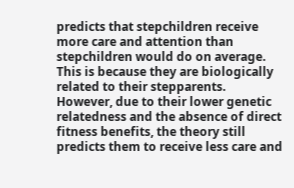predicts that stepchildren receive more care and attention than stepchildren would do on average. This is because they are biologically related to their stepparents. However, due to their lower genetic relatedness and the absence of direct fitness benefits, the theory still predicts them to receive less care and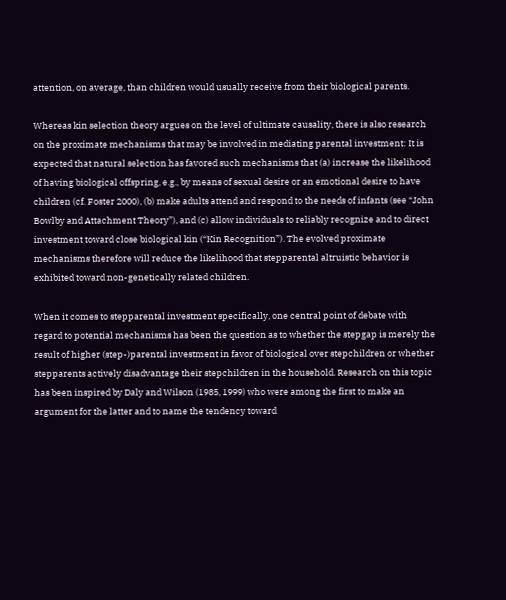attention, on average, than children would usually receive from their biological parents.

Whereas kin selection theory argues on the level of ultimate causality, there is also research on the proximate mechanisms that may be involved in mediating parental investment: It is expected that natural selection has favored such mechanisms that (a) increase the likelihood of having biological offspring, e.g., by means of sexual desire or an emotional desire to have children (cf. Foster 2000), (b) make adults attend and respond to the needs of infants (see “John Bowlby and Attachment Theory”), and (c) allow individuals to reliably recognize and to direct investment toward close biological kin (“Kin Recognition”). The evolved proximate mechanisms therefore will reduce the likelihood that stepparental altruistic behavior is exhibited toward non-genetically related children.

When it comes to stepparental investment specifically, one central point of debate with regard to potential mechanisms has been the question as to whether the stepgap is merely the result of higher (step-)parental investment in favor of biological over stepchildren or whether stepparents actively disadvantage their stepchildren in the household. Research on this topic has been inspired by Daly and Wilson (1985, 1999) who were among the first to make an argument for the latter and to name the tendency toward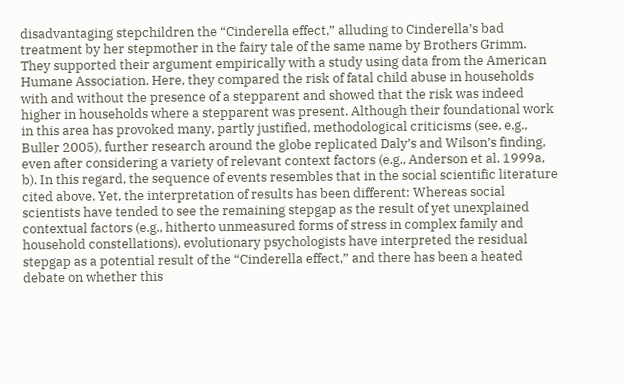disadvantaging stepchildren the “Cinderella effect,” alluding to Cinderella’s bad treatment by her stepmother in the fairy tale of the same name by Brothers Grimm. They supported their argument empirically with a study using data from the American Humane Association. Here, they compared the risk of fatal child abuse in households with and without the presence of a stepparent and showed that the risk was indeed higher in households where a stepparent was present. Although their foundational work in this area has provoked many, partly justified, methodological criticisms (see, e.g., Buller 2005), further research around the globe replicated Daly’s and Wilson’s finding, even after considering a variety of relevant context factors (e.g., Anderson et al. 1999a, b). In this regard, the sequence of events resembles that in the social scientific literature cited above. Yet, the interpretation of results has been different: Whereas social scientists have tended to see the remaining stepgap as the result of yet unexplained contextual factors (e.g., hitherto unmeasured forms of stress in complex family and household constellations), evolutionary psychologists have interpreted the residual stepgap as a potential result of the “Cinderella effect,” and there has been a heated debate on whether this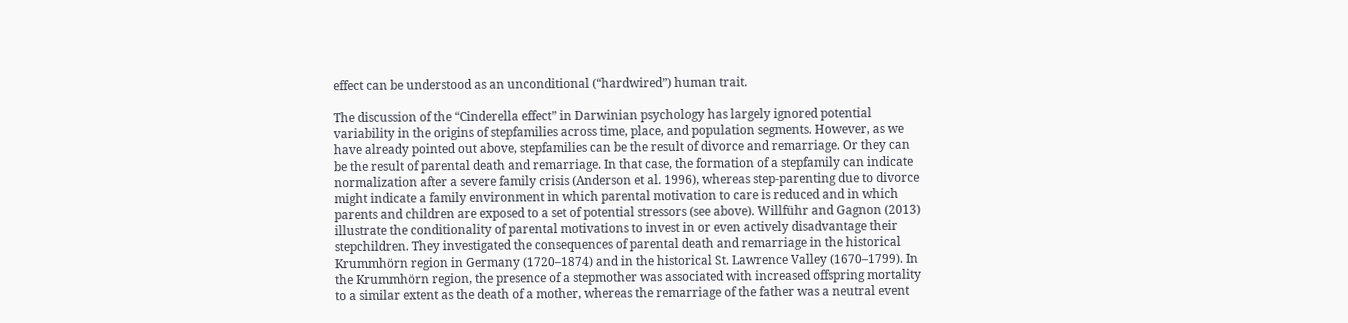effect can be understood as an unconditional (“hardwired”) human trait.

The discussion of the “Cinderella effect” in Darwinian psychology has largely ignored potential variability in the origins of stepfamilies across time, place, and population segments. However, as we have already pointed out above, stepfamilies can be the result of divorce and remarriage. Or they can be the result of parental death and remarriage. In that case, the formation of a stepfamily can indicate normalization after a severe family crisis (Anderson et al. 1996), whereas step-parenting due to divorce might indicate a family environment in which parental motivation to care is reduced and in which parents and children are exposed to a set of potential stressors (see above). Willführ and Gagnon (2013) illustrate the conditionality of parental motivations to invest in or even actively disadvantage their stepchildren. They investigated the consequences of parental death and remarriage in the historical Krummhörn region in Germany (1720–1874) and in the historical St. Lawrence Valley (1670–1799). In the Krummhörn region, the presence of a stepmother was associated with increased offspring mortality to a similar extent as the death of a mother, whereas the remarriage of the father was a neutral event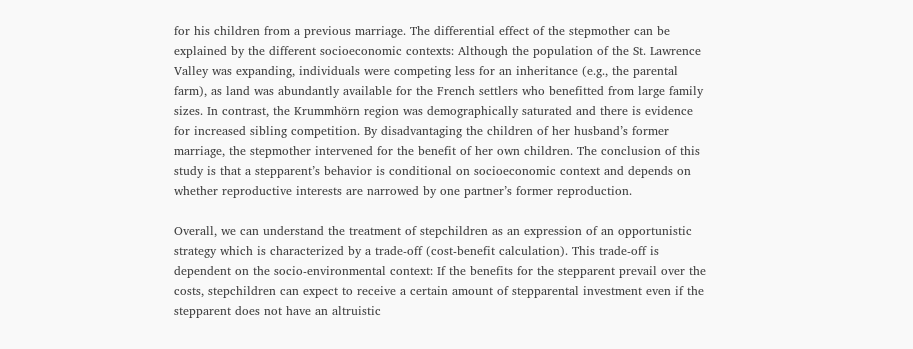for his children from a previous marriage. The differential effect of the stepmother can be explained by the different socioeconomic contexts: Although the population of the St. Lawrence Valley was expanding, individuals were competing less for an inheritance (e.g., the parental farm), as land was abundantly available for the French settlers who benefitted from large family sizes. In contrast, the Krummhörn region was demographically saturated and there is evidence for increased sibling competition. By disadvantaging the children of her husband’s former marriage, the stepmother intervened for the benefit of her own children. The conclusion of this study is that a stepparent’s behavior is conditional on socioeconomic context and depends on whether reproductive interests are narrowed by one partner’s former reproduction.

Overall, we can understand the treatment of stepchildren as an expression of an opportunistic strategy which is characterized by a trade-off (cost-benefit calculation). This trade-off is dependent on the socio-environmental context: If the benefits for the stepparent prevail over the costs, stepchildren can expect to receive a certain amount of stepparental investment even if the stepparent does not have an altruistic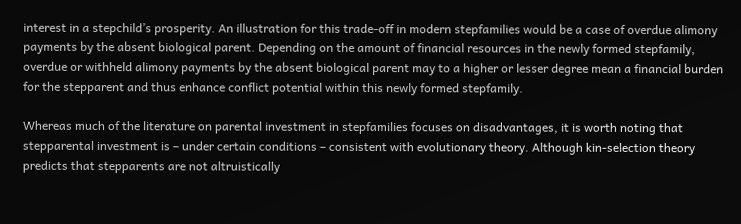interest in a stepchild’s prosperity. An illustration for this trade-off in modern stepfamilies would be a case of overdue alimony payments by the absent biological parent. Depending on the amount of financial resources in the newly formed stepfamily, overdue or withheld alimony payments by the absent biological parent may to a higher or lesser degree mean a financial burden for the stepparent and thus enhance conflict potential within this newly formed stepfamily.

Whereas much of the literature on parental investment in stepfamilies focuses on disadvantages, it is worth noting that stepparental investment is – under certain conditions – consistent with evolutionary theory. Although kin-selection theory predicts that stepparents are not altruistically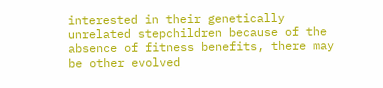interested in their genetically unrelated stepchildren because of the absence of fitness benefits, there may be other evolved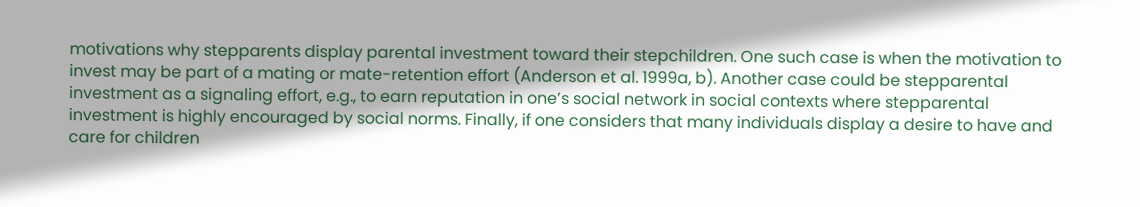motivations why stepparents display parental investment toward their stepchildren. One such case is when the motivation to invest may be part of a mating or mate-retention effort (Anderson et al. 1999a, b). Another case could be stepparental investment as a signaling effort, e.g., to earn reputation in one’s social network in social contexts where stepparental investment is highly encouraged by social norms. Finally, if one considers that many individuals display a desire to have and care for children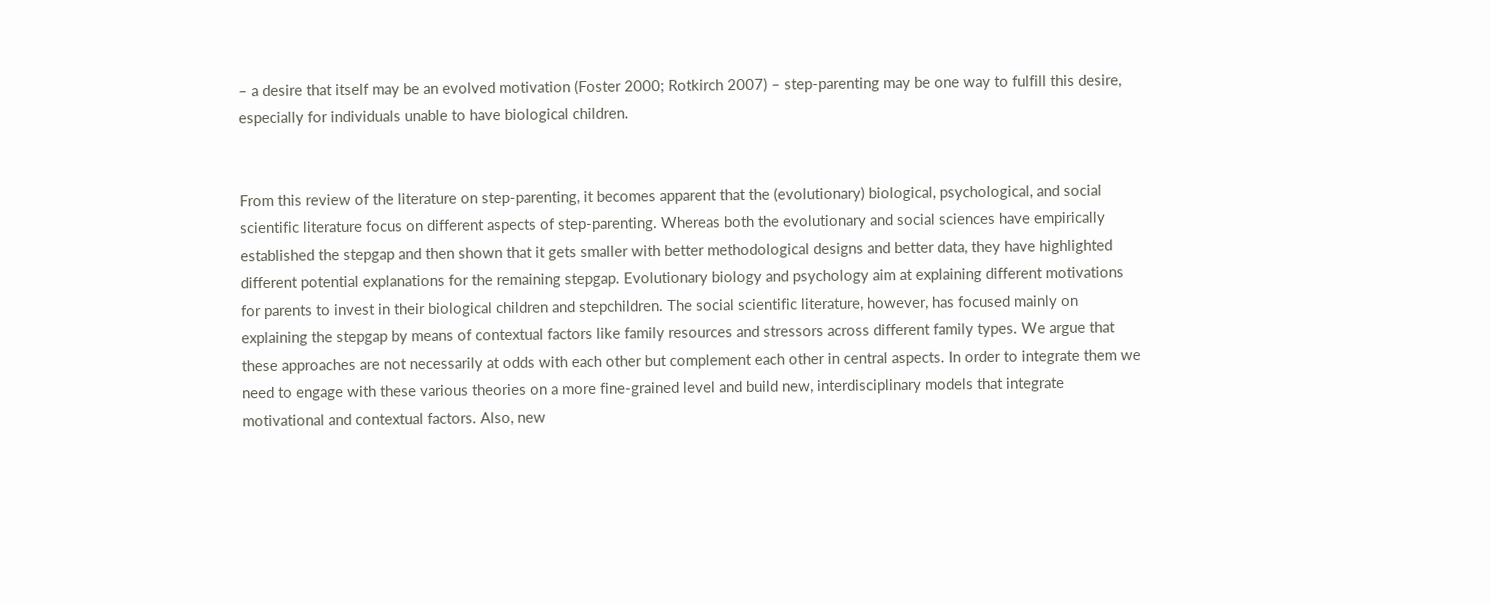– a desire that itself may be an evolved motivation (Foster 2000; Rotkirch 2007) – step-parenting may be one way to fulfill this desire, especially for individuals unable to have biological children.


From this review of the literature on step-parenting, it becomes apparent that the (evolutionary) biological, psychological, and social scientific literature focus on different aspects of step-parenting. Whereas both the evolutionary and social sciences have empirically established the stepgap and then shown that it gets smaller with better methodological designs and better data, they have highlighted different potential explanations for the remaining stepgap. Evolutionary biology and psychology aim at explaining different motivations for parents to invest in their biological children and stepchildren. The social scientific literature, however, has focused mainly on explaining the stepgap by means of contextual factors like family resources and stressors across different family types. We argue that these approaches are not necessarily at odds with each other but complement each other in central aspects. In order to integrate them we need to engage with these various theories on a more fine-grained level and build new, interdisciplinary models that integrate motivational and contextual factors. Also, new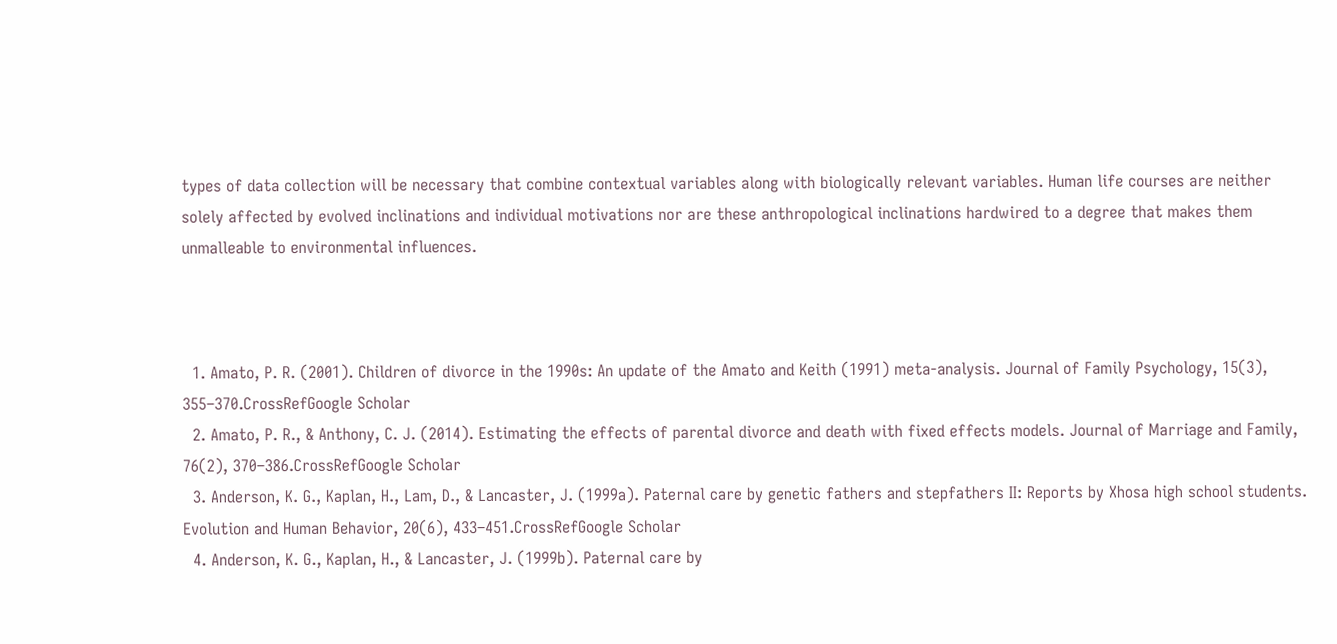types of data collection will be necessary that combine contextual variables along with biologically relevant variables. Human life courses are neither solely affected by evolved inclinations and individual motivations nor are these anthropological inclinations hardwired to a degree that makes them unmalleable to environmental influences.



  1. Amato, P. R. (2001). Children of divorce in the 1990s: An update of the Amato and Keith (1991) meta-analysis. Journal of Family Psychology, 15(3), 355–370.CrossRefGoogle Scholar
  2. Amato, P. R., & Anthony, C. J. (2014). Estimating the effects of parental divorce and death with fixed effects models. Journal of Marriage and Family, 76(2), 370–386.CrossRefGoogle Scholar
  3. Anderson, K. G., Kaplan, H., Lam, D., & Lancaster, J. (1999a). Paternal care by genetic fathers and stepfathers II: Reports by Xhosa high school students. Evolution and Human Behavior, 20(6), 433–451.CrossRefGoogle Scholar
  4. Anderson, K. G., Kaplan, H., & Lancaster, J. (1999b). Paternal care by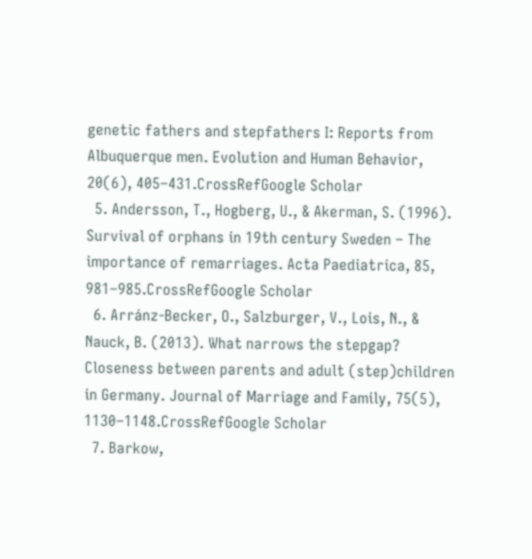genetic fathers and stepfathers I: Reports from Albuquerque men. Evolution and Human Behavior, 20(6), 405–431.CrossRefGoogle Scholar
  5. Andersson, T., Hogberg, U., & Akerman, S. (1996). Survival of orphans in 19th century Sweden – The importance of remarriages. Acta Paediatrica, 85, 981–985.CrossRefGoogle Scholar
  6. Arránz-Becker, O., Salzburger, V., Lois, N., & Nauck, B. (2013). What narrows the stepgap? Closeness between parents and adult (step)children in Germany. Journal of Marriage and Family, 75(5), 1130–1148.CrossRefGoogle Scholar
  7. Barkow,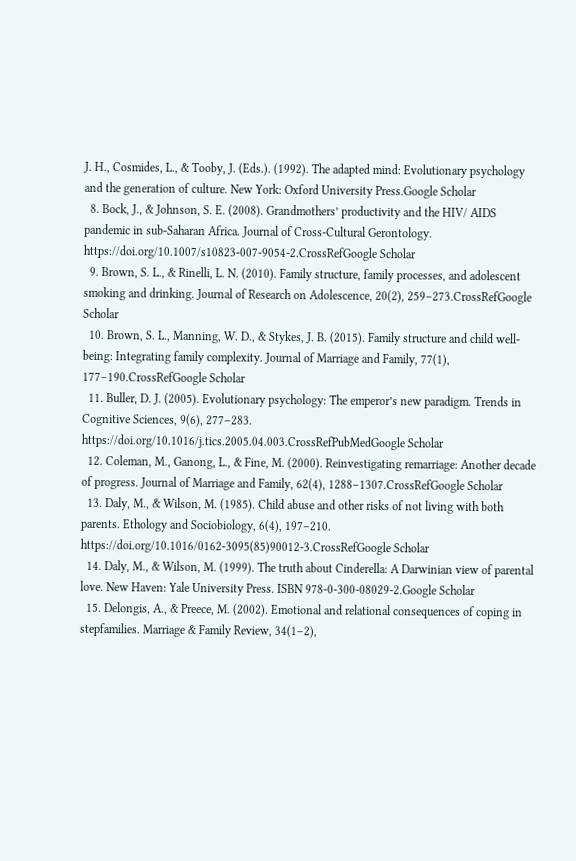J. H., Cosmides, L., & Tooby, J. (Eds.). (1992). The adapted mind: Evolutionary psychology and the generation of culture. New York: Oxford University Press.Google Scholar
  8. Bock, J., & Johnson, S. E. (2008). Grandmothers’ productivity and the HIV/ AIDS pandemic in sub-Saharan Africa. Journal of Cross-Cultural Gerontology.  https://doi.org/10.1007/s10823-007-9054-2.CrossRefGoogle Scholar
  9. Brown, S. L., & Rinelli, L. N. (2010). Family structure, family processes, and adolescent smoking and drinking. Journal of Research on Adolescence, 20(2), 259–273.CrossRefGoogle Scholar
  10. Brown, S. L., Manning, W. D., & Stykes, J. B. (2015). Family structure and child well-being: Integrating family complexity. Journal of Marriage and Family, 77(1), 177–190.CrossRefGoogle Scholar
  11. Buller, D. J. (2005). Evolutionary psychology: The emperor’s new paradigm. Trends in Cognitive Sciences, 9(6), 277–283.  https://doi.org/10.1016/j.tics.2005.04.003.CrossRefPubMedGoogle Scholar
  12. Coleman, M., Ganong, L., & Fine, M. (2000). Reinvestigating remarriage: Another decade of progress. Journal of Marriage and Family, 62(4), 1288–1307.CrossRefGoogle Scholar
  13. Daly, M., & Wilson, M. (1985). Child abuse and other risks of not living with both parents. Ethology and Sociobiology, 6(4), 197–210.  https://doi.org/10.1016/0162-3095(85)90012-3.CrossRefGoogle Scholar
  14. Daly, M., & Wilson, M. (1999). The truth about Cinderella: A Darwinian view of parental love. New Haven: Yale University Press. ISBN 978-0-300-08029-2.Google Scholar
  15. Delongis, A., & Preece, M. (2002). Emotional and relational consequences of coping in stepfamilies. Marriage & Family Review, 34(1–2),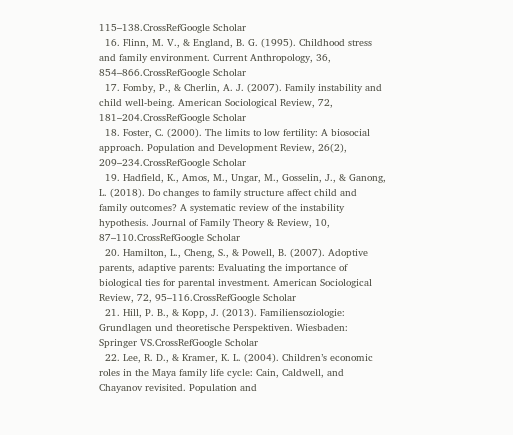115–138.CrossRefGoogle Scholar
  16. Flinn, M. V., & England, B. G. (1995). Childhood stress and family environment. Current Anthropology, 36, 854–866.CrossRefGoogle Scholar
  17. Fomby, P., & Cherlin, A. J. (2007). Family instability and child well-being. American Sociological Review, 72, 181–204.CrossRefGoogle Scholar
  18. Foster, C. (2000). The limits to low fertility: A biosocial approach. Population and Development Review, 26(2), 209–234.CrossRefGoogle Scholar
  19. Hadfield, K., Amos, M., Ungar, M., Gosselin, J., & Ganong, L. (2018). Do changes to family structure affect child and family outcomes? A systematic review of the instability hypothesis. Journal of Family Theory & Review, 10, 87–110.CrossRefGoogle Scholar
  20. Hamilton, L., Cheng, S., & Powell, B. (2007). Adoptive parents, adaptive parents: Evaluating the importance of biological ties for parental investment. American Sociological Review, 72, 95–116.CrossRefGoogle Scholar
  21. Hill, P. B., & Kopp, J. (2013). Familiensoziologie: Grundlagen und theoretische Perspektiven. Wiesbaden: Springer VS.CrossRefGoogle Scholar
  22. Lee, R. D., & Kramer, K. L. (2004). Children’s economic roles in the Maya family life cycle: Cain, Caldwell, and Chayanov revisited. Population and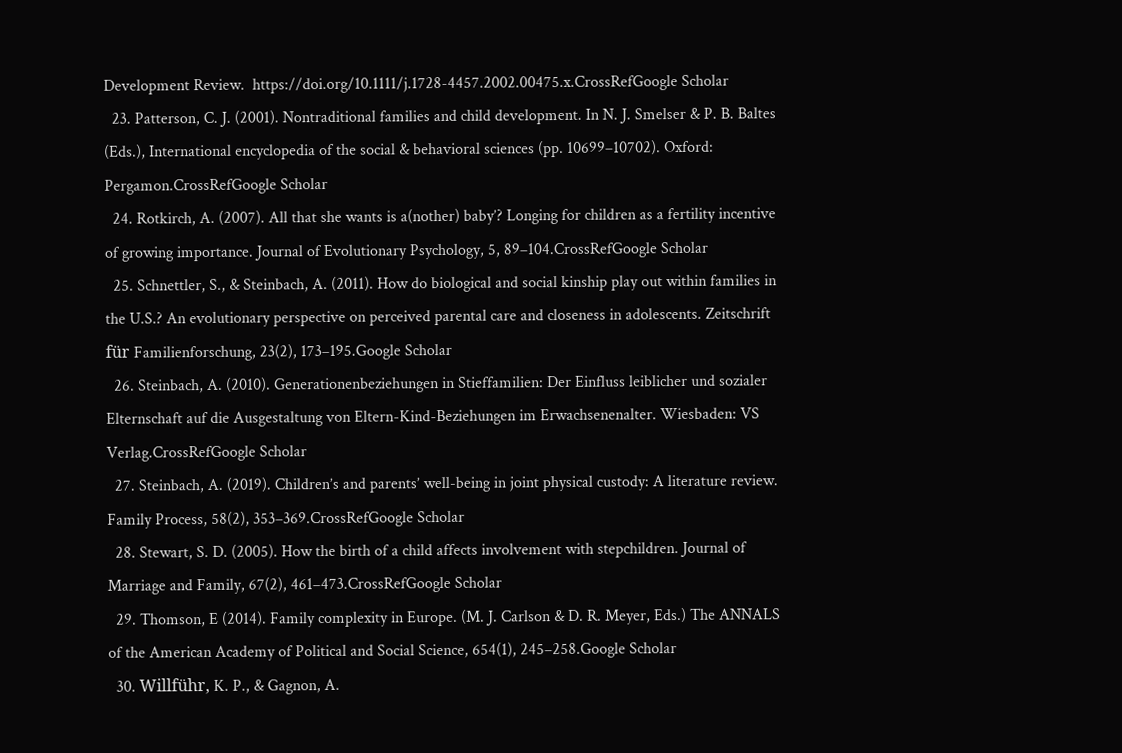Development Review.  https://doi.org/10.1111/j.1728-4457.2002.00475.x.CrossRefGoogle Scholar
  23. Patterson, C. J. (2001). Nontraditional families and child development. In N. J. Smelser & P. B. Baltes (Eds.), International encyclopedia of the social & behavioral sciences (pp. 10699–10702). Oxford: Pergamon.CrossRefGoogle Scholar
  24. Rotkirch, A. (2007). All that she wants is a(nother) baby’? Longing for children as a fertility incentive of growing importance. Journal of Evolutionary Psychology, 5, 89–104.CrossRefGoogle Scholar
  25. Schnettler, S., & Steinbach, A. (2011). How do biological and social kinship play out within families in the U.S.? An evolutionary perspective on perceived parental care and closeness in adolescents. Zeitschrift für Familienforschung, 23(2), 173–195.Google Scholar
  26. Steinbach, A. (2010). Generationenbeziehungen in Stieffamilien: Der Einfluss leiblicher und sozialer Elternschaft auf die Ausgestaltung von Eltern-Kind-Beziehungen im Erwachsenenalter. Wiesbaden: VS Verlag.CrossRefGoogle Scholar
  27. Steinbach, A. (2019). Children’s and parents’ well-being in joint physical custody: A literature review. Family Process, 58(2), 353–369.CrossRefGoogle Scholar
  28. Stewart, S. D. (2005). How the birth of a child affects involvement with stepchildren. Journal of Marriage and Family, 67(2), 461–473.CrossRefGoogle Scholar
  29. Thomson, E (2014). Family complexity in Europe. (M. J. Carlson & D. R. Meyer, Eds.) The ANNALS of the American Academy of Political and Social Science, 654(1), 245–258.Google Scholar
  30. Willführ, K. P., & Gagnon, A.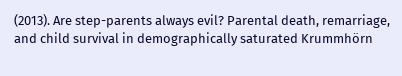(2013). Are step-parents always evil? Parental death, remarriage, and child survival in demographically saturated Krummhörn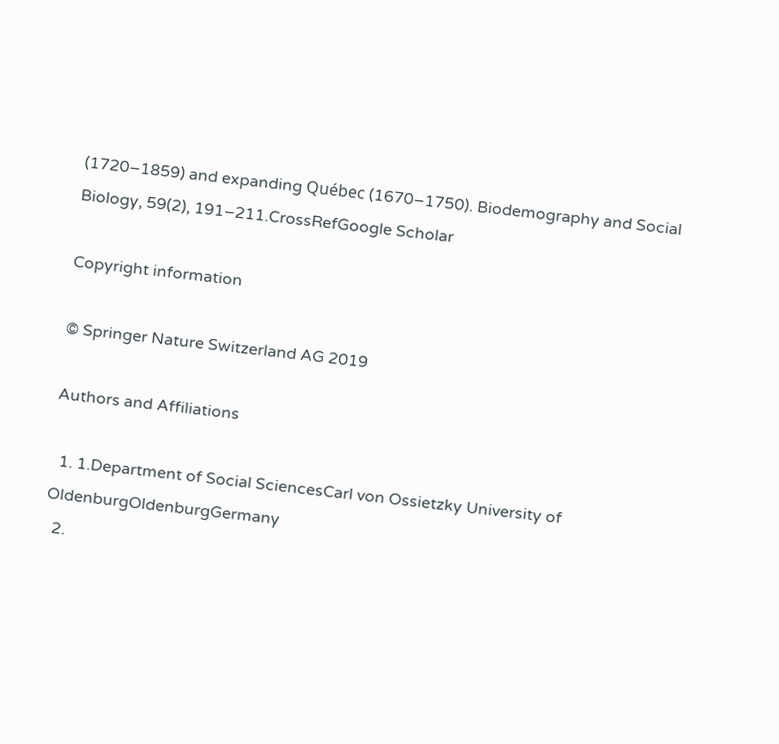(1720–1859) and expanding Québec (1670–1750). Biodemography and Social Biology, 59(2), 191–211.CrossRefGoogle Scholar

Copyright information

© Springer Nature Switzerland AG 2019

Authors and Affiliations

  1. 1.Department of Social SciencesCarl von Ossietzky University of OldenburgOldenburgGermany
  2.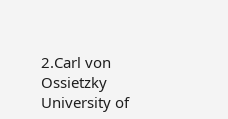2.Carl von Ossietzky University of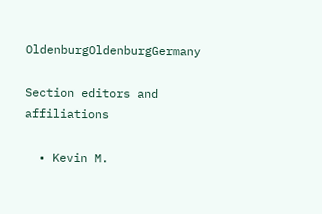OldenburgOldenburgGermany

Section editors and affiliations

  • Kevin M.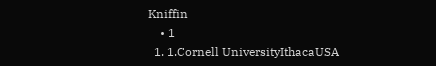Kniffin
    • 1
  1. 1.Cornell UniversityIthacaUSA